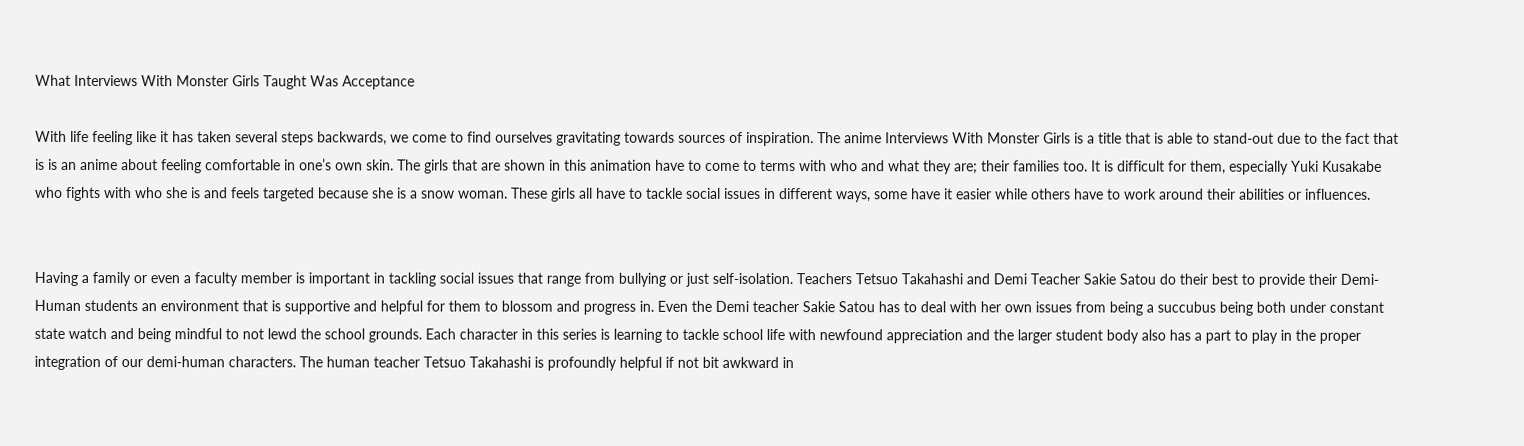What Interviews With Monster Girls Taught Was Acceptance

With life feeling like it has taken several steps backwards, we come to find ourselves gravitating towards sources of inspiration. The anime Interviews With Monster Girls is a title that is able to stand-out due to the fact that is is an anime about feeling comfortable in one’s own skin. The girls that are shown in this animation have to come to terms with who and what they are; their families too. It is difficult for them, especially Yuki Kusakabe who fights with who she is and feels targeted because she is a snow woman. These girls all have to tackle social issues in different ways, some have it easier while others have to work around their abilities or influences.


Having a family or even a faculty member is important in tackling social issues that range from bullying or just self-isolation. Teachers Tetsuo Takahashi and Demi Teacher Sakie Satou do their best to provide their Demi-Human students an environment that is supportive and helpful for them to blossom and progress in. Even the Demi teacher Sakie Satou has to deal with her own issues from being a succubus being both under constant state watch and being mindful to not lewd the school grounds. Each character in this series is learning to tackle school life with newfound appreciation and the larger student body also has a part to play in the proper integration of our demi-human characters. The human teacher Tetsuo Takahashi is profoundly helpful if not bit awkward in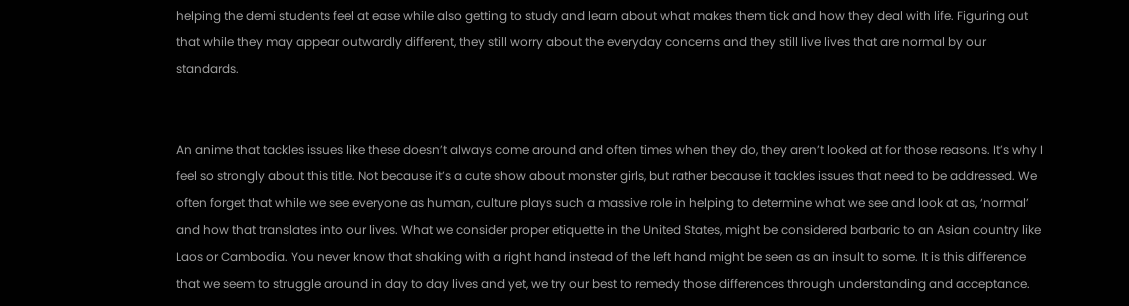helping the demi students feel at ease while also getting to study and learn about what makes them tick and how they deal with life. Figuring out that while they may appear outwardly different, they still worry about the everyday concerns and they still live lives that are normal by our standards.


An anime that tackles issues like these doesn’t always come around and often times when they do, they aren’t looked at for those reasons. It’s why I feel so strongly about this title. Not because it’s a cute show about monster girls, but rather because it tackles issues that need to be addressed. We often forget that while we see everyone as human, culture plays such a massive role in helping to determine what we see and look at as, ‘normal’ and how that translates into our lives. What we consider proper etiquette in the United States, might be considered barbaric to an Asian country like Laos or Cambodia. You never know that shaking with a right hand instead of the left hand might be seen as an insult to some. It is this difference that we seem to struggle around in day to day lives and yet, we try our best to remedy those differences through understanding and acceptance.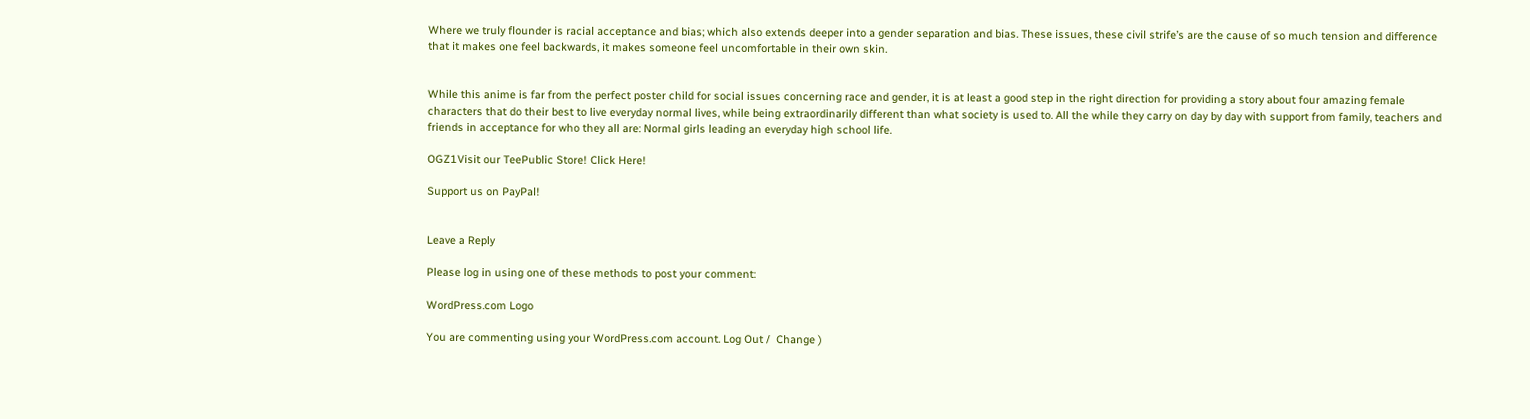Where we truly flounder is racial acceptance and bias; which also extends deeper into a gender separation and bias. These issues, these civil strife’s are the cause of so much tension and difference that it makes one feel backwards, it makes someone feel uncomfortable in their own skin.


While this anime is far from the perfect poster child for social issues concerning race and gender, it is at least a good step in the right direction for providing a story about four amazing female characters that do their best to live everyday normal lives, while being extraordinarily different than what society is used to. All the while they carry on day by day with support from family, teachers and friends in acceptance for who they all are: Normal girls leading an everyday high school life.

OGZ1Visit our TeePublic Store! Click Here!

Support us on PayPal!


Leave a Reply

Please log in using one of these methods to post your comment:

WordPress.com Logo

You are commenting using your WordPress.com account. Log Out /  Change )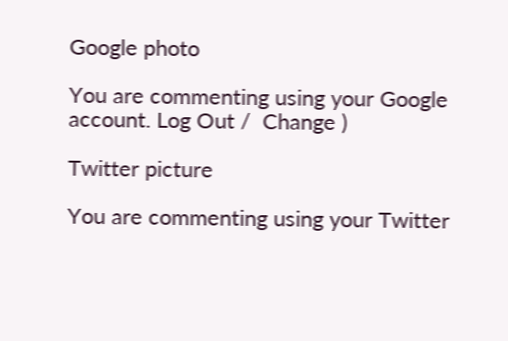Google photo

You are commenting using your Google account. Log Out /  Change )

Twitter picture

You are commenting using your Twitter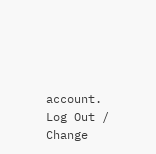account. Log Out /  Change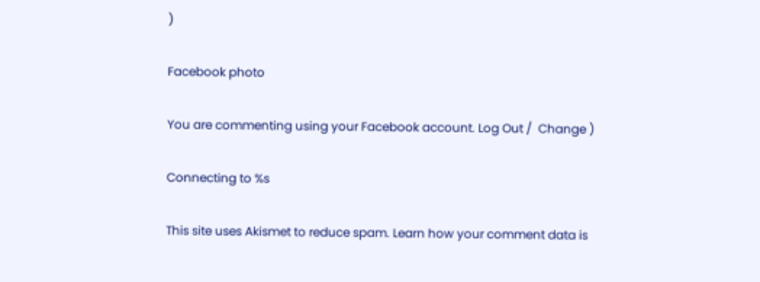)

Facebook photo

You are commenting using your Facebook account. Log Out /  Change )

Connecting to %s

This site uses Akismet to reduce spam. Learn how your comment data is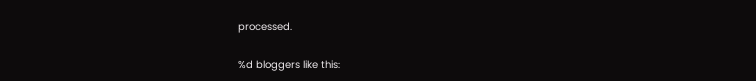processed.

%d bloggers like this: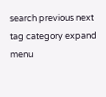search previous next tag category expand menu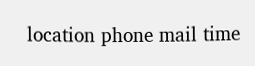location phone mail time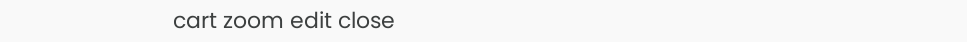cart zoom edit close